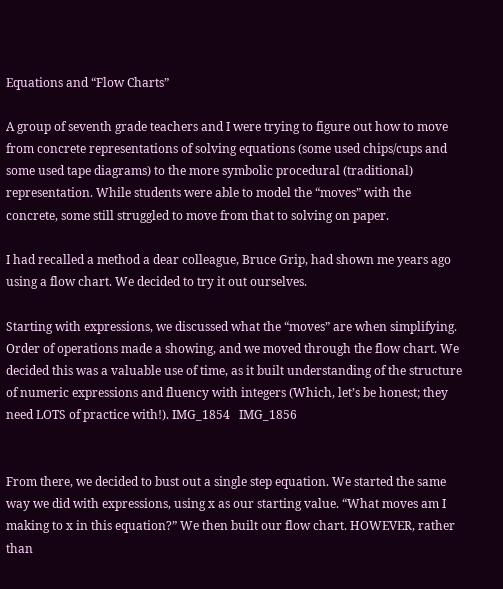Equations and “Flow Charts”

A group of seventh grade teachers and I were trying to figure out how to move from concrete representations of solving equations (some used chips/cups and some used tape diagrams) to the more symbolic procedural (traditional) representation. While students were able to model the “moves” with the concrete, some still struggled to move from that to solving on paper.

I had recalled a method a dear colleague, Bruce Grip, had shown me years ago using a flow chart. We decided to try it out ourselves.

Starting with expressions, we discussed what the “moves” are when simplifying. Order of operations made a showing, and we moved through the flow chart. We decided this was a valuable use of time, as it built understanding of the structure of numeric expressions and fluency with integers (Which, let’s be honest; they need LOTS of practice with!). IMG_1854   IMG_1856


From there, we decided to bust out a single step equation. We started the same way we did with expressions, using x as our starting value. “What moves am I making to x in this equation?” We then built our flow chart. HOWEVER, rather than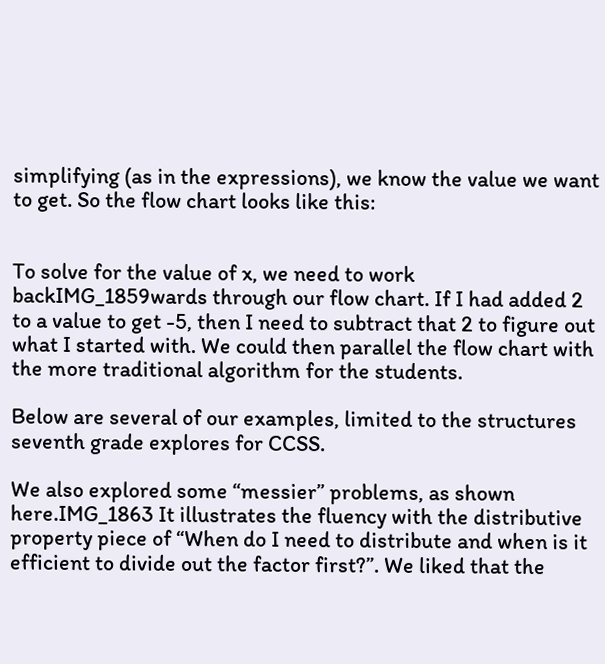simplifying (as in the expressions), we know the value we want to get. So the flow chart looks like this:


To solve for the value of x, we need to work backIMG_1859wards through our flow chart. If I had added 2 to a value to get -5, then I need to subtract that 2 to figure out what I started with. We could then parallel the flow chart with the more traditional algorithm for the students.

Below are several of our examples, limited to the structures seventh grade explores for CCSS.

We also explored some “messier” problems, as shown here.IMG_1863 It illustrates the fluency with the distributive property piece of “When do I need to distribute and when is it efficient to divide out the factor first?”. We liked that the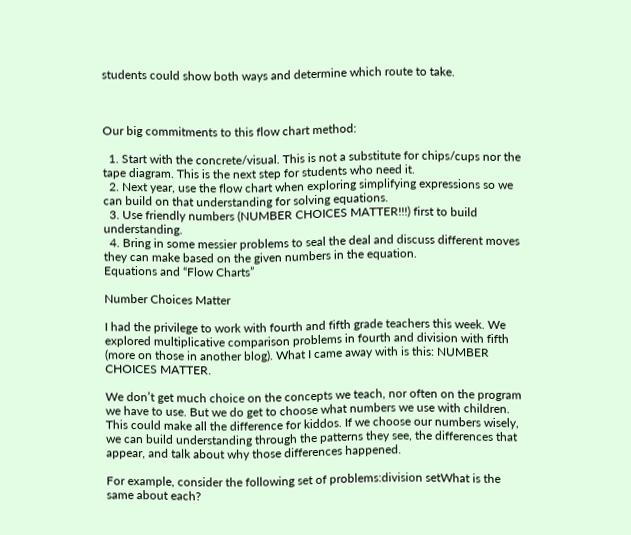students could show both ways and determine which route to take.



Our big commitments to this flow chart method:

  1. Start with the concrete/visual. This is not a substitute for chips/cups nor the tape diagram. This is the next step for students who need it.
  2. Next year, use the flow chart when exploring simplifying expressions so we can build on that understanding for solving equations.
  3. Use friendly numbers (NUMBER CHOICES MATTER!!!) first to build understanding.
  4. Bring in some messier problems to seal the deal and discuss different moves they can make based on the given numbers in the equation.
Equations and “Flow Charts”

Number Choices Matter

I had the privilege to work with fourth and fifth grade teachers this week. We explored multiplicative comparison problems in fourth and division with fifth (more on those in another blog). What I came away with is this: NUMBER CHOICES MATTER.

We don’t get much choice on the concepts we teach, nor often on the program we have to use. But we do get to choose what numbers we use with children. This could make all the difference for kiddos. If we choose our numbers wisely, we can build understanding through the patterns they see, the differences that appear, and talk about why those differences happened.

For example, consider the following set of problems:division setWhat is the same about each?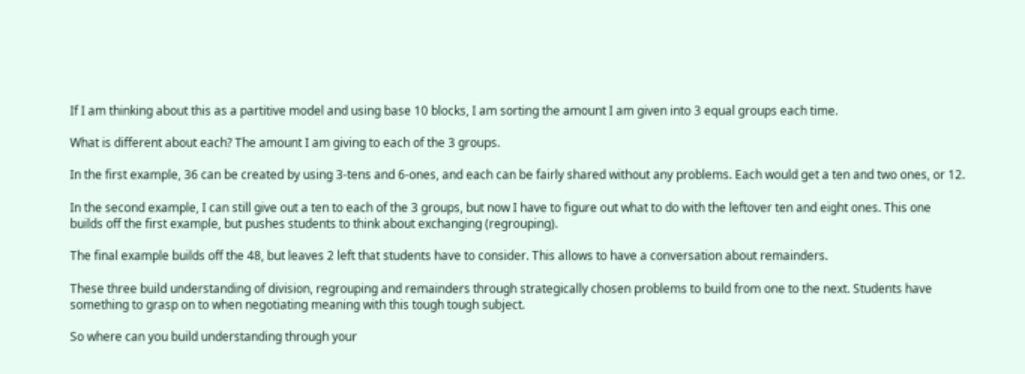If I am thinking about this as a partitive model and using base 10 blocks, I am sorting the amount I am given into 3 equal groups each time.

What is different about each? The amount I am giving to each of the 3 groups.

In the first example, 36 can be created by using 3-tens and 6-ones, and each can be fairly shared without any problems. Each would get a ten and two ones, or 12.

In the second example, I can still give out a ten to each of the 3 groups, but now I have to figure out what to do with the leftover ten and eight ones. This one builds off the first example, but pushes students to think about exchanging (regrouping).

The final example builds off the 48, but leaves 2 left that students have to consider. This allows to have a conversation about remainders.

These three build understanding of division, regrouping and remainders through strategically chosen problems to build from one to the next. Students have something to grasp on to when negotiating meaning with this tough tough subject.

So where can you build understanding through your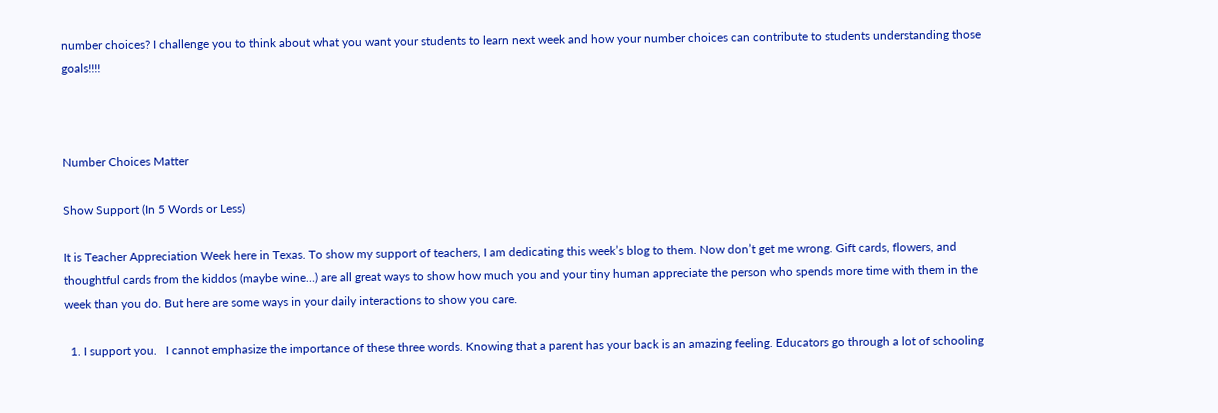number choices? I challenge you to think about what you want your students to learn next week and how your number choices can contribute to students understanding those goals!!!!



Number Choices Matter

Show Support (In 5 Words or Less)

It is Teacher Appreciation Week here in Texas. To show my support of teachers, I am dedicating this week’s blog to them. Now don’t get me wrong. Gift cards, flowers, and thoughtful cards from the kiddos (maybe wine…) are all great ways to show how much you and your tiny human appreciate the person who spends more time with them in the week than you do. But here are some ways in your daily interactions to show you care.

  1. I support you.   I cannot emphasize the importance of these three words. Knowing that a parent has your back is an amazing feeling. Educators go through a lot of schooling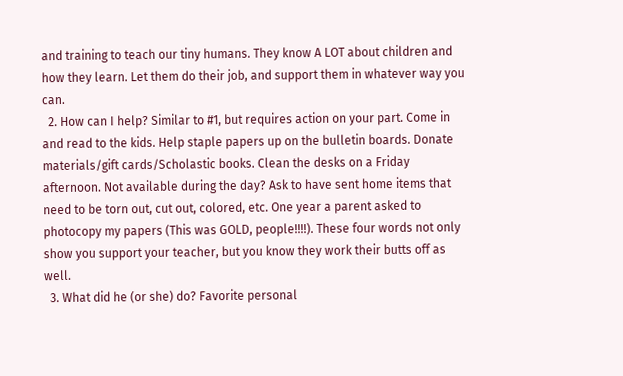and training to teach our tiny humans. They know A LOT about children and how they learn. Let them do their job, and support them in whatever way you can.
  2. How can I help? Similar to #1, but requires action on your part. Come in and read to the kids. Help staple papers up on the bulletin boards. Donate materials/gift cards/Scholastic books. Clean the desks on a Friday afternoon. Not available during the day? Ask to have sent home items that need to be torn out, cut out, colored, etc. One year a parent asked to photocopy my papers (This was GOLD, people!!!!). These four words not only show you support your teacher, but you know they work their butts off as well.
  3. What did he (or she) do? Favorite personal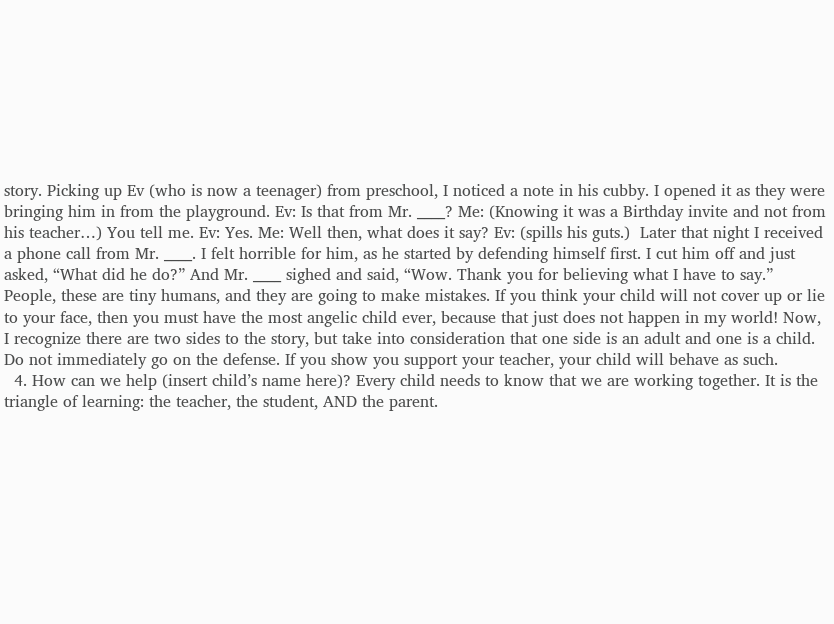story. Picking up Ev (who is now a teenager) from preschool, I noticed a note in his cubby. I opened it as they were bringing him in from the playground. Ev: Is that from Mr. ____? Me: (Knowing it was a Birthday invite and not from his teacher…) You tell me. Ev: Yes. Me: Well then, what does it say? Ev: (spills his guts.)  Later that night I received a phone call from Mr. ____. I felt horrible for him, as he started by defending himself first. I cut him off and just asked, “What did he do?” And Mr. ____ sighed and said, “Wow. Thank you for believing what I have to say.”  People, these are tiny humans, and they are going to make mistakes. If you think your child will not cover up or lie to your face, then you must have the most angelic child ever, because that just does not happen in my world! Now, I recognize there are two sides to the story, but take into consideration that one side is an adult and one is a child. Do not immediately go on the defense. If you show you support your teacher, your child will behave as such.
  4. How can we help (insert child’s name here)? Every child needs to know that we are working together. It is the triangle of learning: the teacher, the student, AND the parent.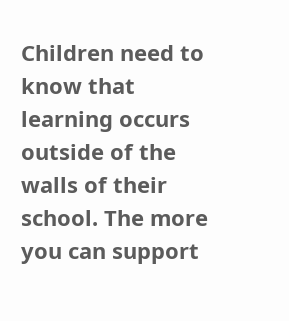Children need to know that learning occurs outside of the walls of their school. The more you can support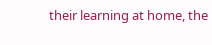their learning at home, the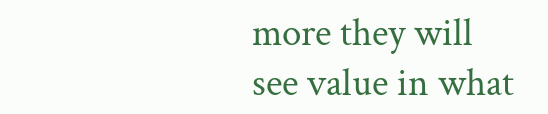more they will see value in what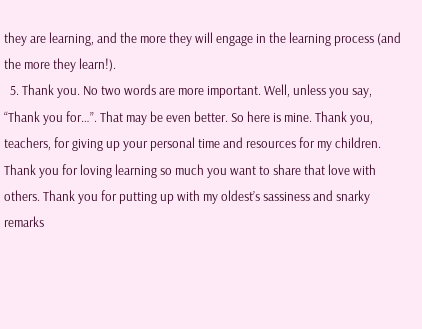they are learning, and the more they will engage in the learning process (and the more they learn!).
  5. Thank you. No two words are more important. Well, unless you say, “Thank you for…”. That may be even better. So here is mine. Thank you, teachers, for giving up your personal time and resources for my children. Thank you for loving learning so much you want to share that love with others. Thank you for putting up with my oldest’s sassiness and snarky remarks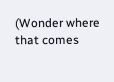(Wonder where that comes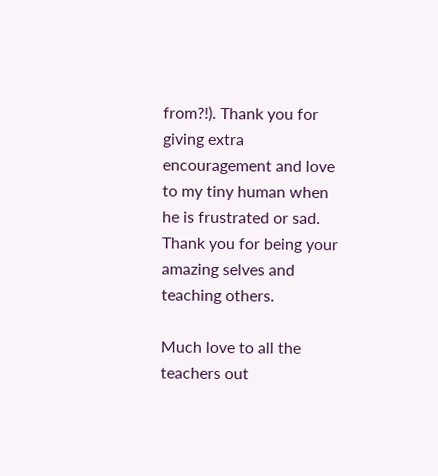from?!). Thank you for giving extra encouragement and love to my tiny human when he is frustrated or sad. Thank you for being your amazing selves and teaching others.

Much love to all the teachers out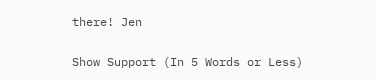there! Jen

Show Support (In 5 Words or Less)